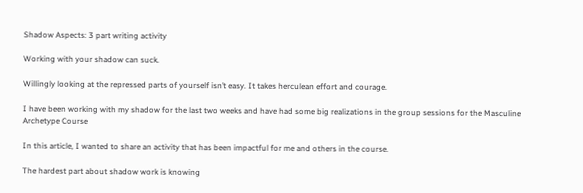Shadow Aspects: 3 part writing activity

Working with your shadow can suck.

Willingly looking at the repressed parts of yourself isn’t easy. It takes herculean effort and courage.

I have been working with my shadow for the last two weeks and have had some big realizations in the group sessions for the Masculine Archetype Course

In this article, I wanted to share an activity that has been impactful for me and others in the course.

The hardest part about shadow work is knowing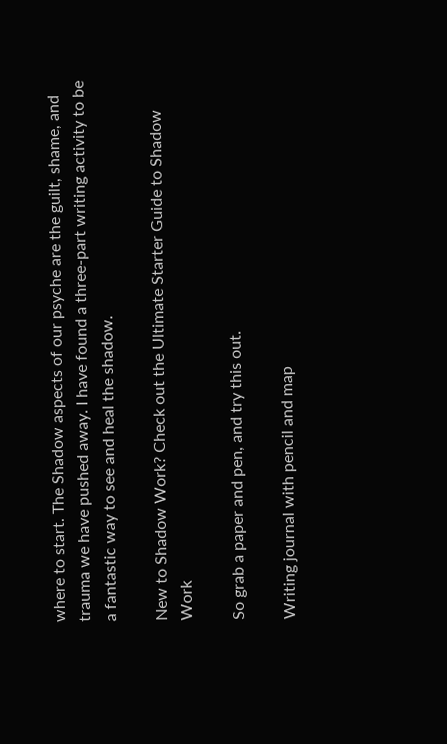where to start. The Shadow aspects of our psyche are the guilt, shame, and trauma we have pushed away. I have found a three-part writing activity to be a fantastic way to see and heal the shadow.

New to Shadow Work? Check out the Ultimate Starter Guide to Shadow Work

So grab a paper and pen, and try this out.

Writing journal with pencil and map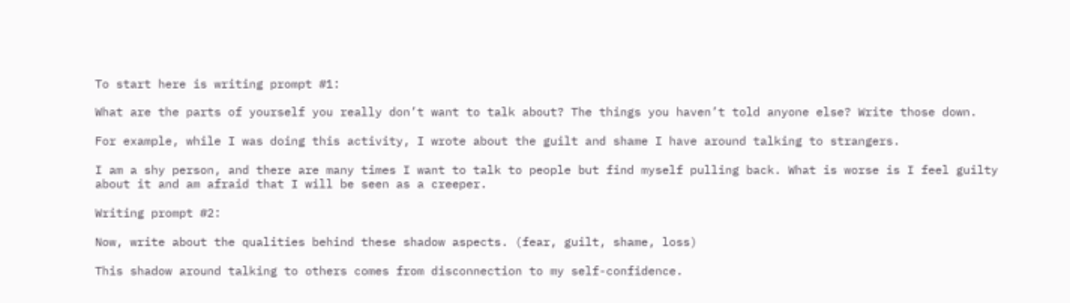To start here is writing prompt #1:

What are the parts of yourself you really don’t want to talk about? The things you haven’t told anyone else? Write those down.

For example, while I was doing this activity, I wrote about the guilt and shame I have around talking to strangers.

I am a shy person, and there are many times I want to talk to people but find myself pulling back. What is worse is I feel guilty about it and am afraid that I will be seen as a creeper.

Writing prompt #2:

Now, write about the qualities behind these shadow aspects. (fear, guilt, shame, loss)

This shadow around talking to others comes from disconnection to my self-confidence.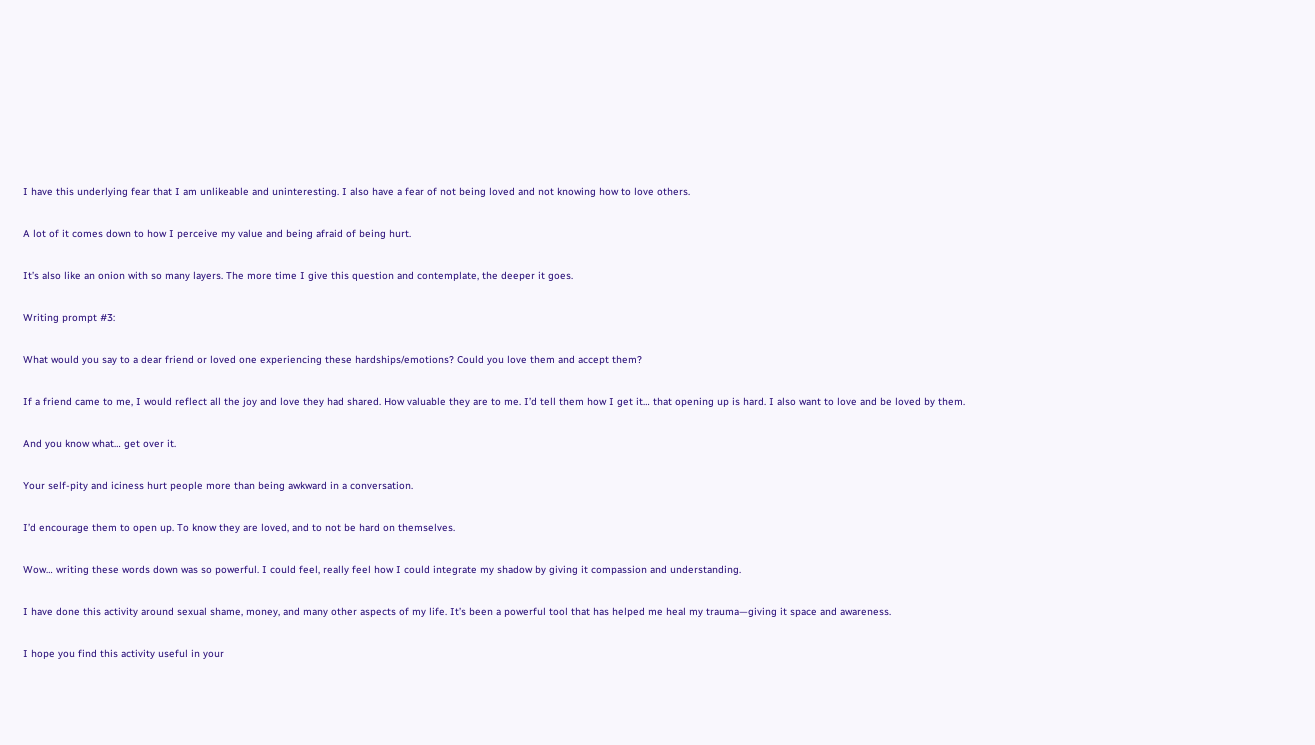I have this underlying fear that I am unlikeable and uninteresting. I also have a fear of not being loved and not knowing how to love others.

A lot of it comes down to how I perceive my value and being afraid of being hurt.

It’s also like an onion with so many layers. The more time I give this question and contemplate, the deeper it goes.

Writing prompt #3:

What would you say to a dear friend or loved one experiencing these hardships/emotions? Could you love them and accept them?

If a friend came to me, I would reflect all the joy and love they had shared. How valuable they are to me. I’d tell them how I get it… that opening up is hard. I also want to love and be loved by them.

And you know what… get over it.

Your self-pity and iciness hurt people more than being awkward in a conversation.

I’d encourage them to open up. To know they are loved, and to not be hard on themselves.

Wow… writing these words down was so powerful. I could feel, really feel how I could integrate my shadow by giving it compassion and understanding.

I have done this activity around sexual shame, money, and many other aspects of my life. It’s been a powerful tool that has helped me heal my trauma—giving it space and awareness.

I hope you find this activity useful in your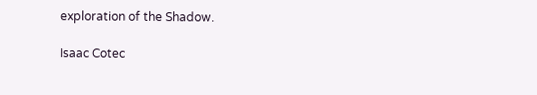exploration of the Shadow.

Isaac Cotec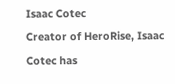Isaac Cotec
Creator of HeroRise, Isaac Cotec has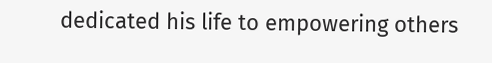dedicated his life to empowering others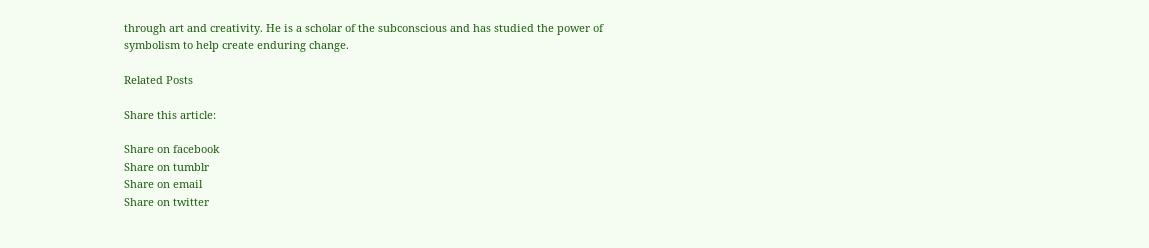through art and creativity. He is a scholar of the subconscious and has studied the power of symbolism to help create enduring change.

Related Posts

Share this article:

Share on facebook
Share on tumblr
Share on email
Share on twitter